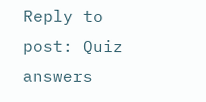Reply to post: Quiz answers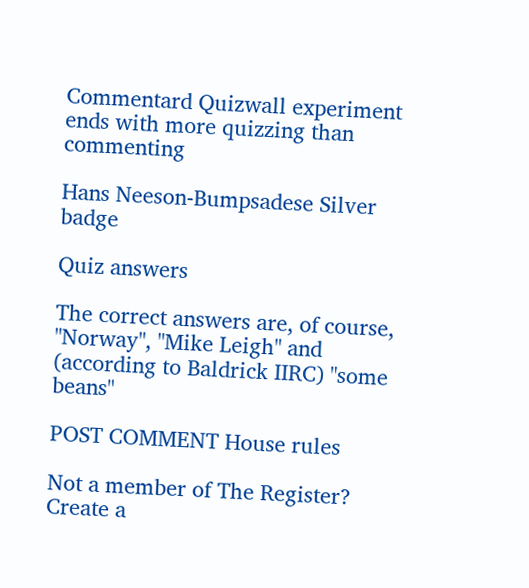Commentard Quizwall experiment ends with more quizzing than commenting

Hans Neeson-Bumpsadese Silver badge

Quiz answers

The correct answers are, of course, "Norway", "Mike Leigh" and (according to Baldrick IIRC) "some beans"

POST COMMENT House rules

Not a member of The Register? Create a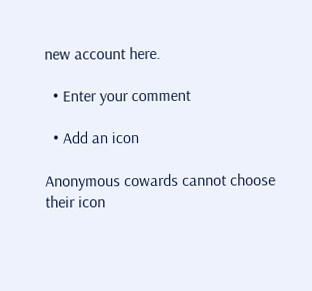new account here.

  • Enter your comment

  • Add an icon

Anonymous cowards cannot choose their icon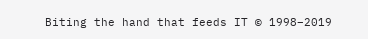Biting the hand that feeds IT © 1998–2019